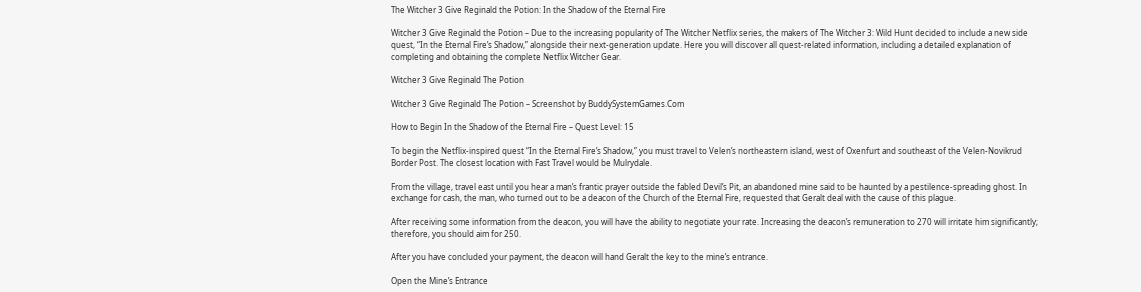The Witcher 3 Give Reginald the Potion: In the Shadow of the Eternal Fire

Witcher 3 Give Reginald the Potion – Due to the increasing popularity of The Witcher Netflix series, the makers of The Witcher 3: Wild Hunt decided to include a new side quest, “In the Eternal Fire’s Shadow,” alongside their next-generation update. Here you will discover all quest-related information, including a detailed explanation of completing and obtaining the complete Netflix Witcher Gear.

Witcher 3 Give Reginald The Potion

Witcher 3 Give Reginald The Potion – Screenshot by BuddySystemGames.Com

How to Begin In the Shadow of the Eternal Fire – Quest Level: 15

To begin the Netflix-inspired quest “In the Eternal Fire’s Shadow,” you must travel to Velen’s northeastern island, west of Oxenfurt and southeast of the Velen-Novikrud Border Post. The closest location with Fast Travel would be Mulrydale.

From the village, travel east until you hear a man’s frantic prayer outside the fabled Devil’s Pit, an abandoned mine said to be haunted by a pestilence-spreading ghost. In exchange for cash, the man, who turned out to be a deacon of the Church of the Eternal Fire, requested that Geralt deal with the cause of this plague.

After receiving some information from the deacon, you will have the ability to negotiate your rate. Increasing the deacon’s remuneration to 270 will irritate him significantly; therefore, you should aim for 250.

After you have concluded your payment, the deacon will hand Geralt the key to the mine’s entrance.

Open the Mine’s Entrance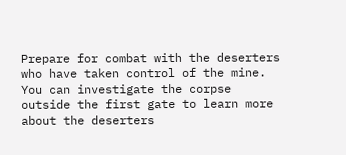Prepare for combat with the deserters who have taken control of the mine. You can investigate the corpse outside the first gate to learn more about the deserters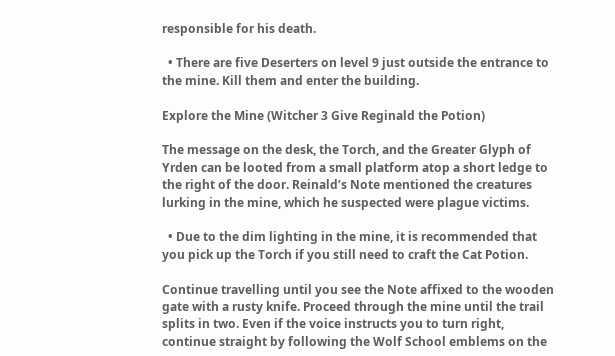responsible for his death.

  • There are five Deserters on level 9 just outside the entrance to the mine. Kill them and enter the building.

Explore the Mine (Witcher 3 Give Reginald the Potion)

The message on the desk, the Torch, and the Greater Glyph of Yrden can be looted from a small platform atop a short ledge to the right of the door. Reinald’s Note mentioned the creatures lurking in the mine, which he suspected were plague victims.

  • Due to the dim lighting in the mine, it is recommended that you pick up the Torch if you still need to craft the Cat Potion.

Continue travelling until you see the Note affixed to the wooden gate with a rusty knife. Proceed through the mine until the trail splits in two. Even if the voice instructs you to turn right, continue straight by following the Wolf School emblems on the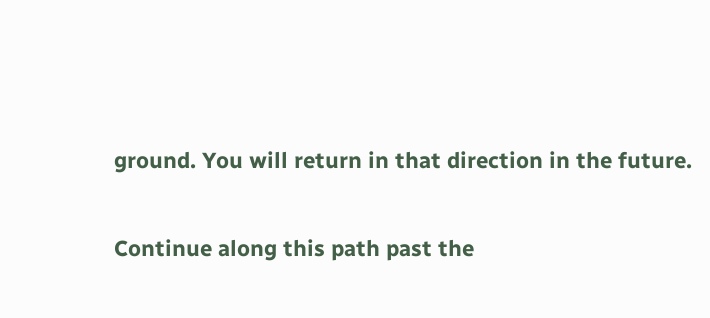ground. You will return in that direction in the future.

Continue along this path past the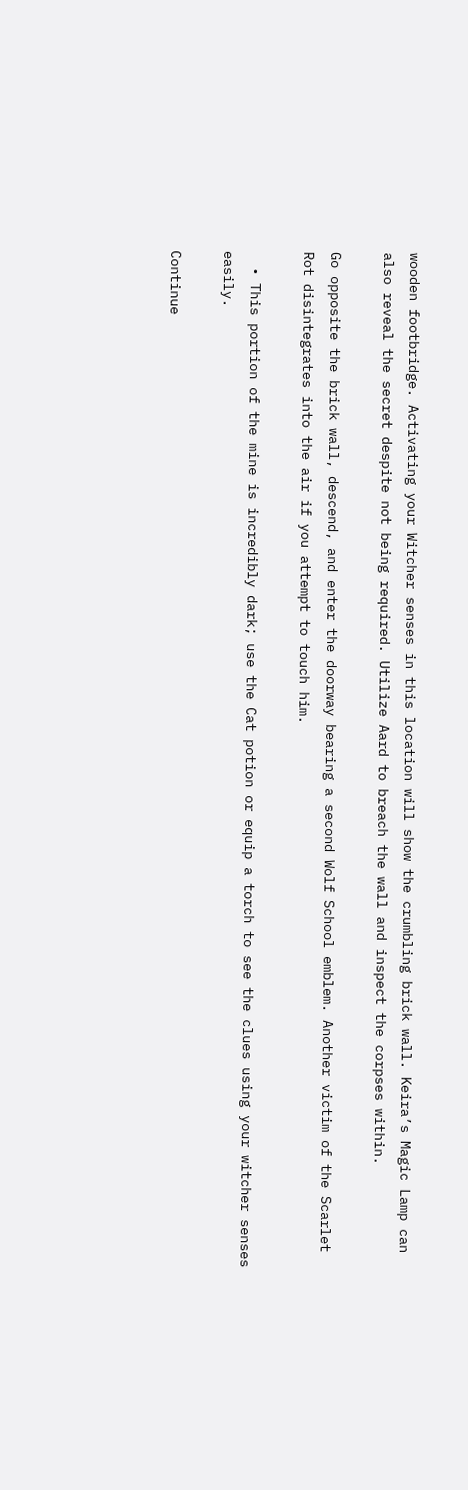wooden footbridge. Activating your Witcher senses in this location will show the crumbling brick wall. Keira’s Magic Lamp can also reveal the secret despite not being required. Utilize Aard to breach the wall and inspect the corpses within.

Go opposite the brick wall, descend, and enter the doorway bearing a second Wolf School emblem. Another victim of the Scarlet Rot disintegrates into the air if you attempt to touch him.

  • This portion of the mine is incredibly dark; use the Cat potion or equip a torch to see the clues using your witcher senses easily.

Continue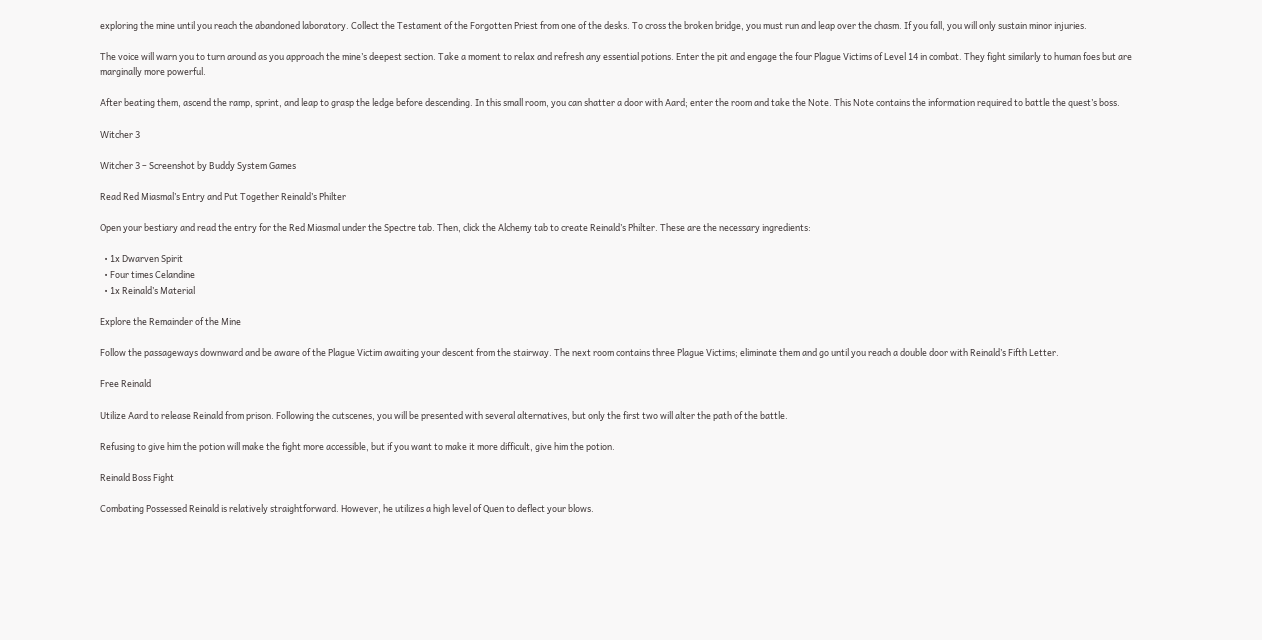exploring the mine until you reach the abandoned laboratory. Collect the Testament of the Forgotten Priest from one of the desks. To cross the broken bridge, you must run and leap over the chasm. If you fall, you will only sustain minor injuries.

The voice will warn you to turn around as you approach the mine’s deepest section. Take a moment to relax and refresh any essential potions. Enter the pit and engage the four Plague Victims of Level 14 in combat. They fight similarly to human foes but are marginally more powerful.

After beating them, ascend the ramp, sprint, and leap to grasp the ledge before descending. In this small room, you can shatter a door with Aard; enter the room and take the Note. This Note contains the information required to battle the quest’s boss.

Witcher 3

Witcher 3 – Screenshot by Buddy System Games

Read Red Miasmal’s Entry and Put Together Reinald’s Philter

Open your bestiary and read the entry for the Red Miasmal under the Spectre tab. Then, click the Alchemy tab to create Reinald’s Philter. These are the necessary ingredients:

  • 1x Dwarven Spirit
  • Four times Celandine
  • 1x Reinald’s Material

Explore the Remainder of the Mine

Follow the passageways downward and be aware of the Plague Victim awaiting your descent from the stairway. The next room contains three Plague Victims; eliminate them and go until you reach a double door with Reinald’s Fifth Letter.

Free Reinald

Utilize Aard to release Reinald from prison. Following the cutscenes, you will be presented with several alternatives, but only the first two will alter the path of the battle.

Refusing to give him the potion will make the fight more accessible, but if you want to make it more difficult, give him the potion.

Reinald Boss Fight

Combating Possessed Reinald is relatively straightforward. However, he utilizes a high level of Quen to deflect your blows.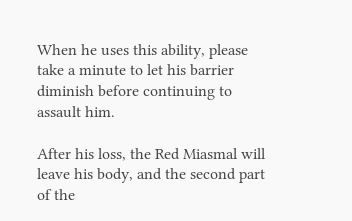When he uses this ability, please take a minute to let his barrier diminish before continuing to assault him.

After his loss, the Red Miasmal will leave his body, and the second part of the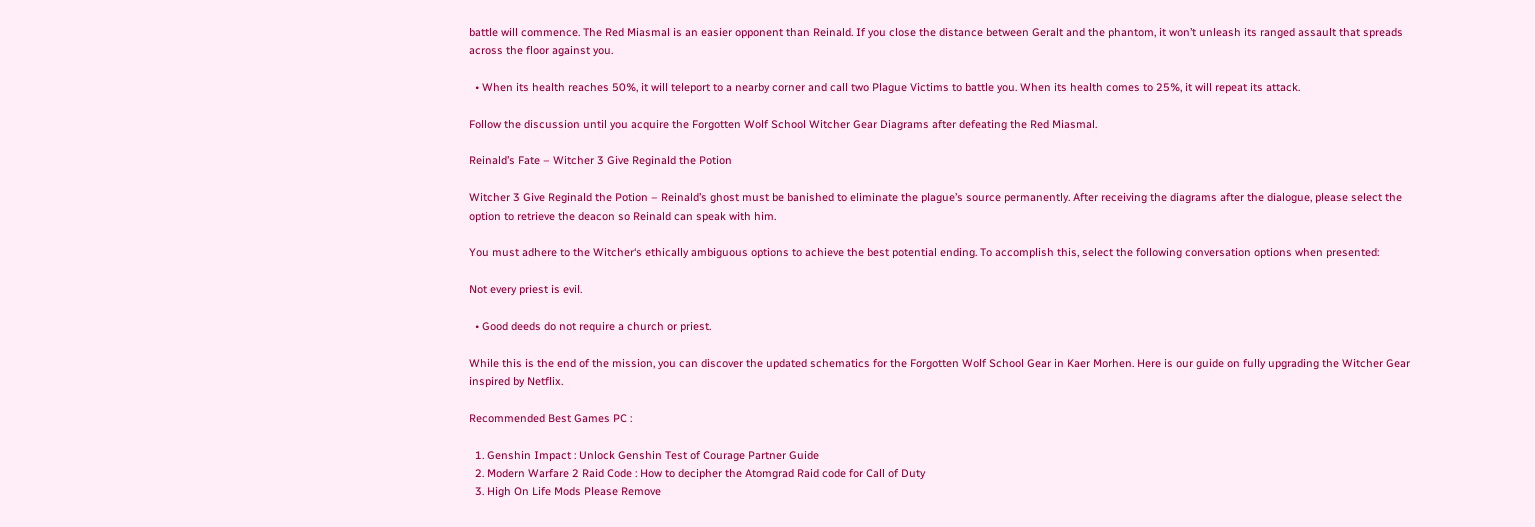battle will commence. The Red Miasmal is an easier opponent than Reinald. If you close the distance between Geralt and the phantom, it won’t unleash its ranged assault that spreads across the floor against you.

  • When its health reaches 50%, it will teleport to a nearby corner and call two Plague Victims to battle you. When its health comes to 25%, it will repeat its attack.

Follow the discussion until you acquire the Forgotten Wolf School Witcher Gear Diagrams after defeating the Red Miasmal.

Reinald’s Fate – Witcher 3 Give Reginald the Potion

Witcher 3 Give Reginald the Potion – Reinald’s ghost must be banished to eliminate the plague’s source permanently. After receiving the diagrams after the dialogue, please select the option to retrieve the deacon so Reinald can speak with him.

You must adhere to the Witcher‘s ethically ambiguous options to achieve the best potential ending. To accomplish this, select the following conversation options when presented:

Not every priest is evil.

  • Good deeds do not require a church or priest.

While this is the end of the mission, you can discover the updated schematics for the Forgotten Wolf School Gear in Kaer Morhen. Here is our guide on fully upgrading the Witcher Gear inspired by Netflix.

Recommended Best Games PC :

  1. Genshin Impact : Unlock Genshin Test of Courage Partner Guide
  2. Modern Warfare 2 Raid Code : How to decipher the Atomgrad Raid code for Call of Duty
  3. High On Life Mods Please Remove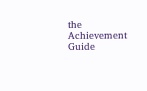the Achievement Guide